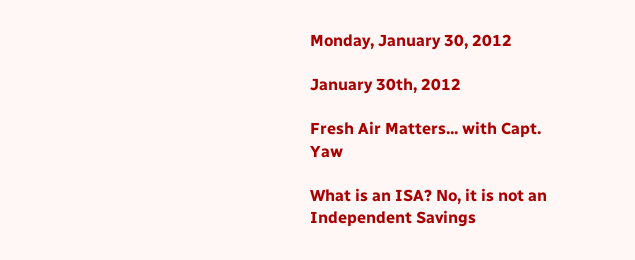Monday, January 30, 2012

January 30th, 2012

Fresh Air Matters... with Capt. Yaw

What is an ISA? No, it is not an Independent Savings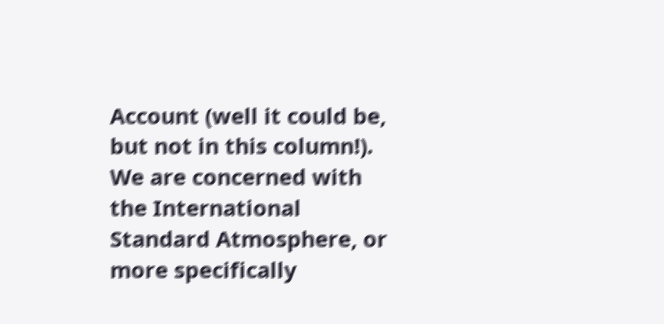Account (well it could be, but not in this column!). We are concerned with the International Standard Atmosphere, or more specifically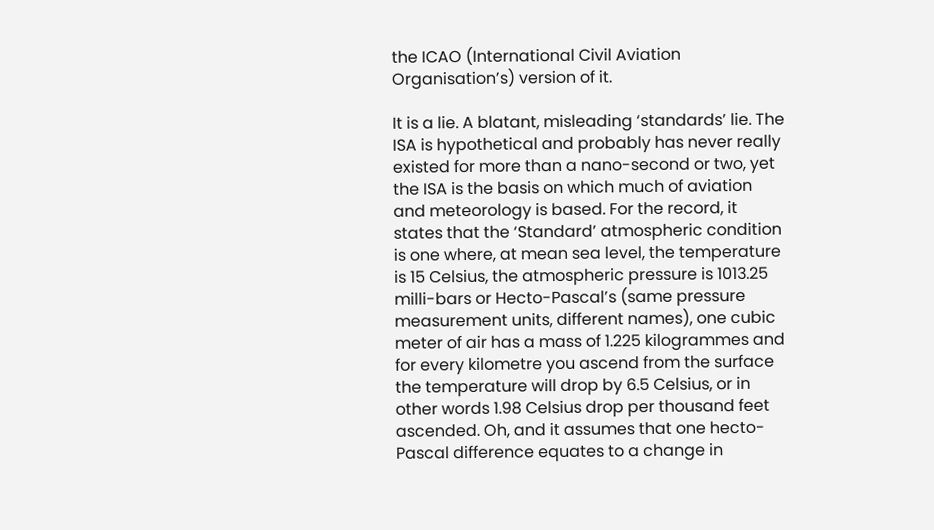the ICAO (International Civil Aviation Organisation’s) version of it.

It is a lie. A blatant, misleading ‘standards’ lie. The ISA is hypothetical and probably has never really existed for more than a nano-second or two, yet the ISA is the basis on which much of aviation and meteorology is based. For the record, it states that the ‘Standard’ atmospheric condition is one where, at mean sea level, the temperature is 15 Celsius, the atmospheric pressure is 1013.25 milli-bars or Hecto-Pascal’s (same pressure measurement units, different names), one cubic meter of air has a mass of 1.225 kilogrammes and for every kilometre you ascend from the surface the temperature will drop by 6.5 Celsius, or in other words 1.98 Celsius drop per thousand feet ascended. Oh, and it assumes that one hecto-Pascal difference equates to a change in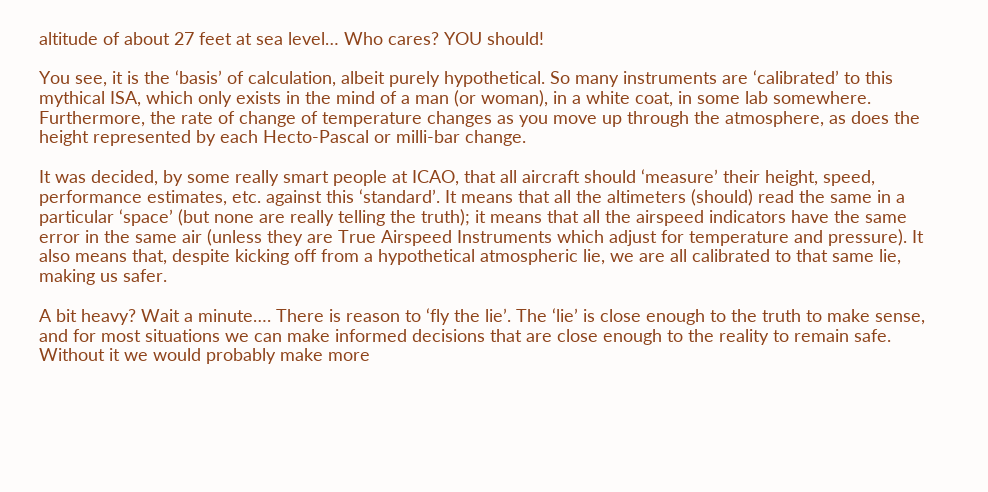altitude of about 27 feet at sea level… Who cares? YOU should!

You see, it is the ‘basis’ of calculation, albeit purely hypothetical. So many instruments are ‘calibrated’ to this mythical ISA, which only exists in the mind of a man (or woman), in a white coat, in some lab somewhere. Furthermore, the rate of change of temperature changes as you move up through the atmosphere, as does the height represented by each Hecto-Pascal or milli-bar change.

It was decided, by some really smart people at ICAO, that all aircraft should ‘measure’ their height, speed, performance estimates, etc. against this ‘standard’. It means that all the altimeters (should) read the same in a particular ‘space’ (but none are really telling the truth); it means that all the airspeed indicators have the same error in the same air (unless they are True Airspeed Instruments which adjust for temperature and pressure). It also means that, despite kicking off from a hypothetical atmospheric lie, we are all calibrated to that same lie, making us safer.

A bit heavy? Wait a minute…. There is reason to ‘fly the lie’. The ‘lie’ is close enough to the truth to make sense, and for most situations we can make informed decisions that are close enough to the reality to remain safe. Without it we would probably make more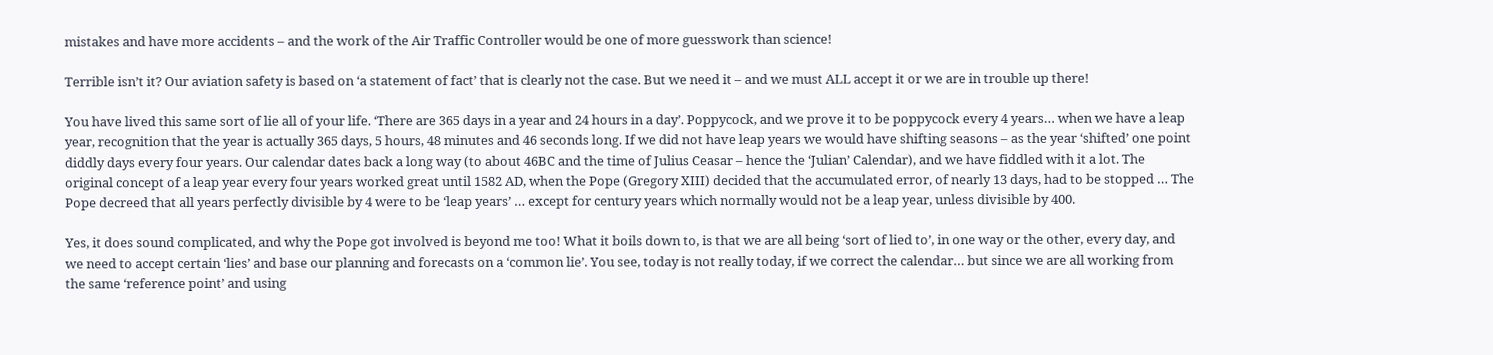mistakes and have more accidents – and the work of the Air Traffic Controller would be one of more guesswork than science!

Terrible isn’t it? Our aviation safety is based on ‘a statement of fact’ that is clearly not the case. But we need it – and we must ALL accept it or we are in trouble up there!

You have lived this same sort of lie all of your life. ‘There are 365 days in a year and 24 hours in a day’. Poppycock, and we prove it to be poppycock every 4 years… when we have a leap year, recognition that the year is actually 365 days, 5 hours, 48 minutes and 46 seconds long. If we did not have leap years we would have shifting seasons – as the year ‘shifted’ one point diddly days every four years. Our calendar dates back a long way (to about 46BC and the time of Julius Ceasar – hence the ‘Julian’ Calendar), and we have fiddled with it a lot. The original concept of a leap year every four years worked great until 1582 AD, when the Pope (Gregory XIII) decided that the accumulated error, of nearly 13 days, had to be stopped … The Pope decreed that all years perfectly divisible by 4 were to be ‘leap years’ … except for century years which normally would not be a leap year, unless divisible by 400.

Yes, it does sound complicated, and why the Pope got involved is beyond me too! What it boils down to, is that we are all being ‘sort of lied to’, in one way or the other, every day, and we need to accept certain ‘lies’ and base our planning and forecasts on a ‘common lie’. You see, today is not really today, if we correct the calendar… but since we are all working from the same ‘reference point’ and using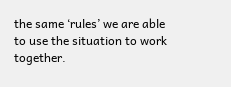the same ‘rules’ we are able to use the situation to work together.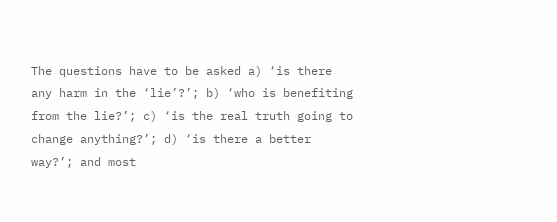The questions have to be asked a) ‘is there any harm in the ‘lie’?’; b) ‘who is benefiting from the lie?’; c) ‘is the real truth going to change anything?’; d) ‘is there a better way?’; and most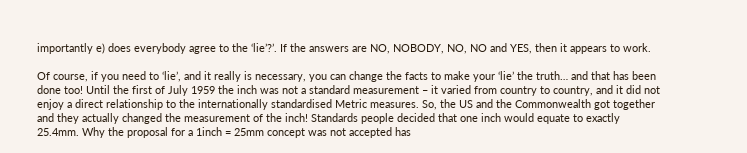importantly e) does everybody agree to the ‘lie’?’. If the answers are NO, NOBODY, NO, NO and YES, then it appears to work.

Of course, if you need to ‘lie’, and it really is necessary, you can change the facts to make your ‘lie’ the truth… and that has been done too! Until the first of July 1959 the inch was not a standard measurement – it varied from country to country, and it did not enjoy a direct relationship to the internationally standardised Metric measures. So, the US and the Commonwealth got together and they actually changed the measurement of the inch! Standards people decided that one inch would equate to exactly 25.4mm. Why the proposal for a 1inch = 25mm concept was not accepted has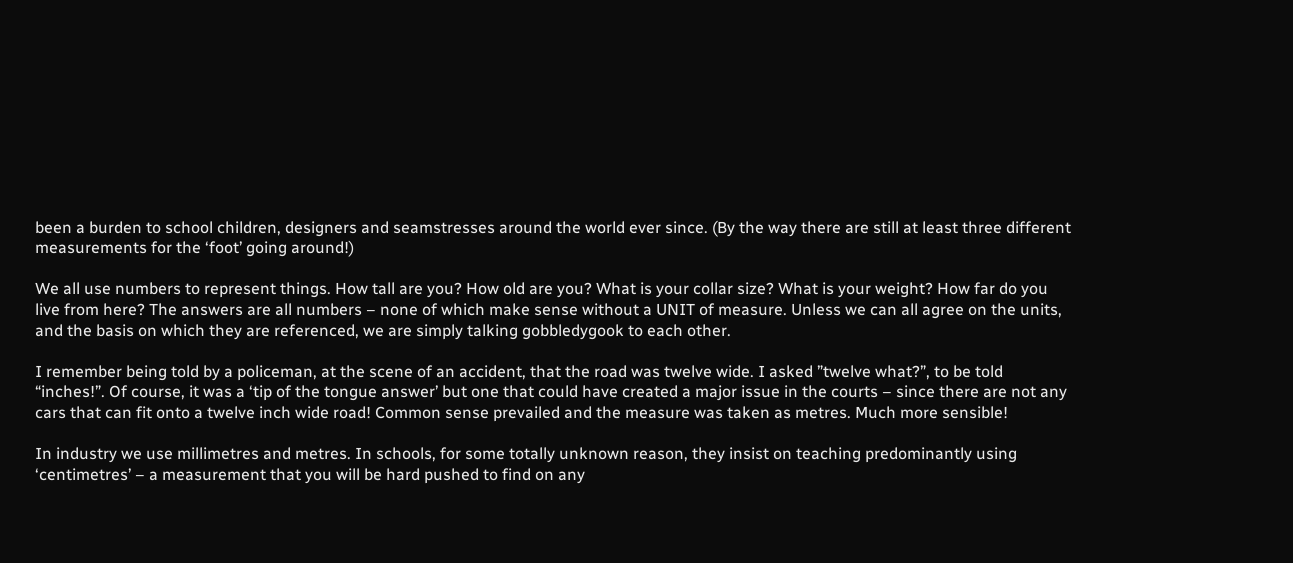been a burden to school children, designers and seamstresses around the world ever since. (By the way there are still at least three different measurements for the ‘foot’ going around!)

We all use numbers to represent things. How tall are you? How old are you? What is your collar size? What is your weight? How far do you live from here? The answers are all numbers – none of which make sense without a UNIT of measure. Unless we can all agree on the units, and the basis on which they are referenced, we are simply talking gobbledygook to each other.

I remember being told by a policeman, at the scene of an accident, that the road was twelve wide. I asked ”twelve what?”, to be told “inches!”. Of course, it was a ‘tip of the tongue answer’ but one that could have created a major issue in the courts – since there are not any cars that can fit onto a twelve inch wide road! Common sense prevailed and the measure was taken as metres. Much more sensible!

In industry we use millimetres and metres. In schools, for some totally unknown reason, they insist on teaching predominantly using ‘centimetres’ – a measurement that you will be hard pushed to find on any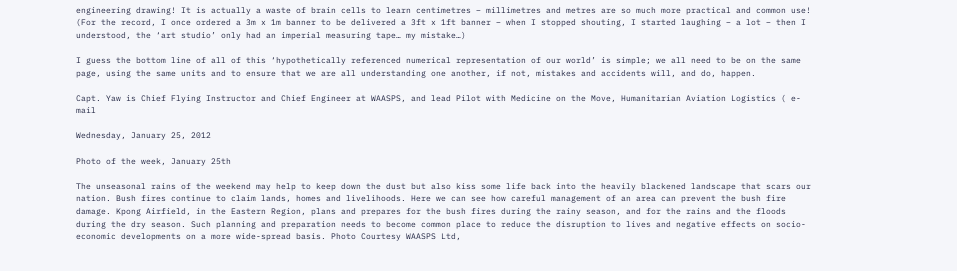engineering drawing! It is actually a waste of brain cells to learn centimetres – millimetres and metres are so much more practical and common use! (For the record, I once ordered a 3m x 1m banner to be delivered a 3ft x 1ft banner – when I stopped shouting, I started laughing – a lot – then I understood, the ‘art studio’ only had an imperial measuring tape… my mistake…)

I guess the bottom line of all of this ‘hypothetically referenced numerical representation of our world’ is simple; we all need to be on the same page, using the same units and to ensure that we are all understanding one another, if not, mistakes and accidents will, and do, happen.

Capt. Yaw is Chief Flying Instructor and Chief Engineer at WAASPS, and lead Pilot with Medicine on the Move, Humanitarian Aviation Logistics ( e-mail

Wednesday, January 25, 2012

Photo of the week, January 25th

The unseasonal rains of the weekend may help to keep down the dust but also kiss some life back into the heavily blackened landscape that scars our nation. Bush fires continue to claim lands, homes and livelihoods. Here we can see how careful management of an area can prevent the bush fire damage. Kpong Airfield, in the Eastern Region, plans and prepares for the bush fires during the rainy season, and for the rains and the floods during the dry season. Such planning and preparation needs to become common place to reduce the disruption to lives and negative effects on socio-economic developments on a more wide-spread basis. Photo Courtesy WAASPS Ltd,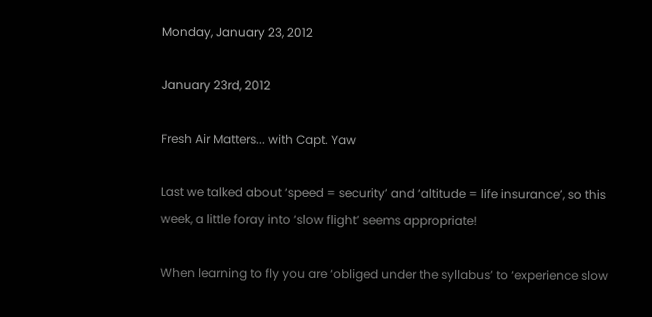Monday, January 23, 2012

January 23rd, 2012

Fresh Air Matters... with Capt. Yaw

Last we talked about ‘speed = security’ and ‘altitude = life insurance’, so this week, a little foray into ‘slow flight’ seems appropriate!

When learning to fly you are ‘obliged under the syllabus’ to ‘experience slow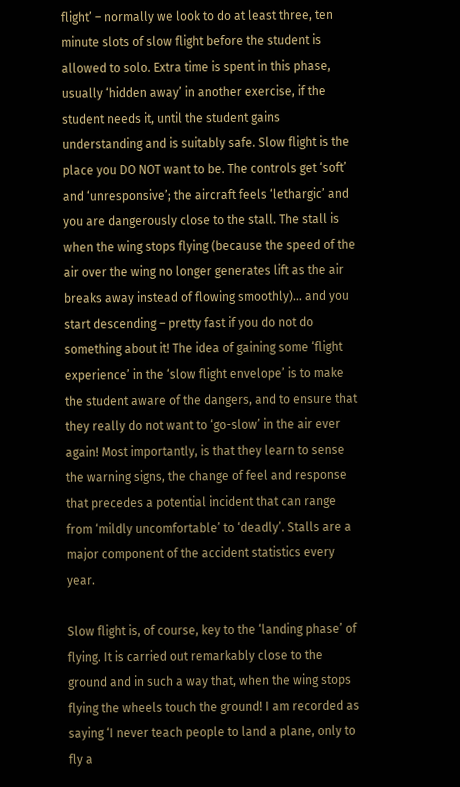flight’ – normally we look to do at least three, ten minute slots of slow flight before the student is allowed to solo. Extra time is spent in this phase, usually ‘hidden away’ in another exercise, if the student needs it, until the student gains understanding and is suitably safe. Slow flight is the place you DO NOT want to be. The controls get ‘soft’ and ‘unresponsive’; the aircraft feels ‘lethargic’ and you are dangerously close to the stall. The stall is when the wing stops flying (because the speed of the air over the wing no longer generates lift as the air breaks away instead of flowing smoothly)… and you start descending – pretty fast if you do not do something about it! The idea of gaining some ‘flight experience’ in the ‘slow flight envelope’ is to make the student aware of the dangers, and to ensure that they really do not want to ‘go-slow’ in the air ever again! Most importantly, is that they learn to sense the warning signs, the change of feel and response that precedes a potential incident that can range from ‘mildly uncomfortable’ to ‘deadly’. Stalls are a major component of the accident statistics every year.

Slow flight is, of course, key to the ‘landing phase’ of flying. It is carried out remarkably close to the ground and in such a way that, when the wing stops flying the wheels touch the ground! I am recorded as saying ‘I never teach people to land a plane, only to fly a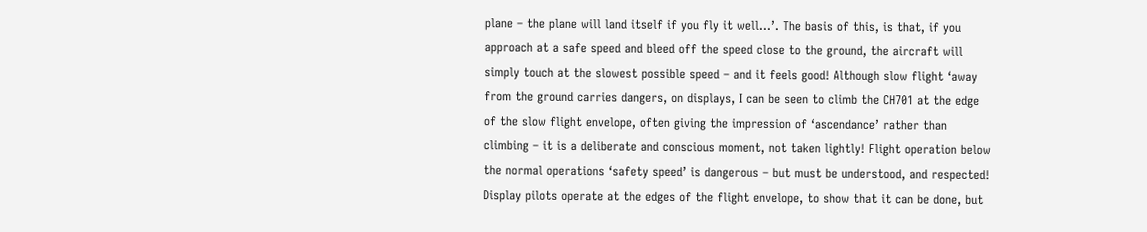plane – the plane will land itself if you fly it well…’. The basis of this, is that, if you approach at a safe speed and bleed off the speed close to the ground, the aircraft will simply touch at the slowest possible speed – and it feels good! Although slow flight ‘away from the ground carries dangers, on displays, I can be seen to climb the CH701 at the edge of the slow flight envelope, often giving the impression of ‘ascendance’ rather than climbing – it is a deliberate and conscious moment, not taken lightly! Flight operation below the normal operations ‘safety speed’ is dangerous – but must be understood, and respected! Display pilots operate at the edges of the flight envelope, to show that it can be done, but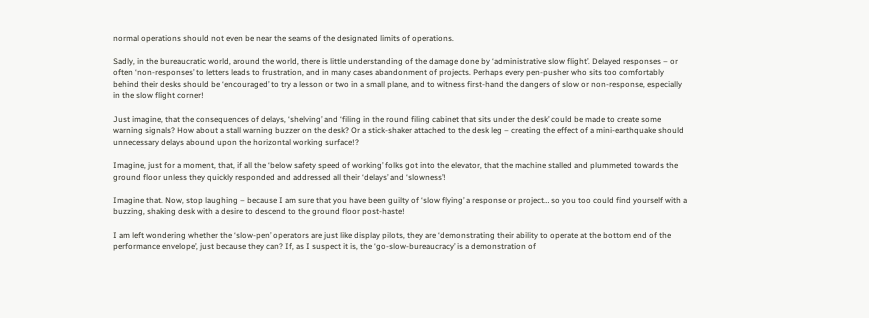normal operations should not even be near the seams of the designated limits of operations.

Sadly, in the bureaucratic world, around the world, there is little understanding of the damage done by ‘administrative slow flight’. Delayed responses – or often ‘non-responses’ to letters leads to frustration, and in many cases abandonment of projects. Perhaps every pen-pusher who sits too comfortably behind their desks should be ‘encouraged’ to try a lesson or two in a small plane, and to witness first-hand the dangers of slow or non-response, especially in the slow flight corner!

Just imagine, that the consequences of delays, ‘shelving’ and ‘filing in the round filing cabinet that sits under the desk’ could be made to create some warning signals? How about a stall warning buzzer on the desk? Or a stick-shaker attached to the desk leg – creating the effect of a mini-earthquake should unnecessary delays abound upon the horizontal working surface!?

Imagine, just for a moment, that, if all the ‘below safety speed of working’ folks got into the elevator, that the machine stalled and plummeted towards the ground floor unless they quickly responded and addressed all their ‘delays’ and ‘slowness’!

Imagine that. Now, stop laughing – because I am sure that you have been guilty of ‘slow flying’ a response or project… so you too could find yourself with a buzzing, shaking desk with a desire to descend to the ground floor post-haste!

I am left wondering whether the ‘slow-pen’ operators are just like display pilots, they are ‘demonstrating their ability to operate at the bottom end of the performance envelope’, just because they can? If, as I suspect it is, the ‘go-slow-bureaucracy’ is a demonstration of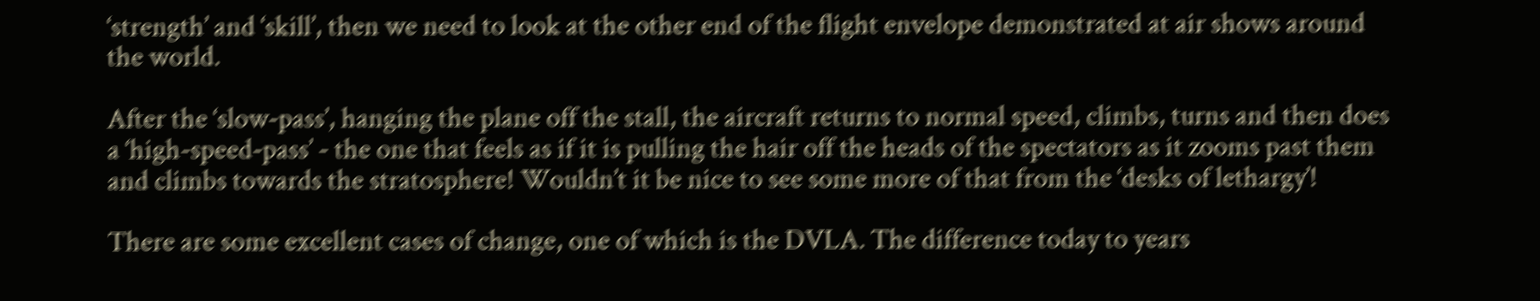‘strength’ and ‘skill’, then we need to look at the other end of the flight envelope demonstrated at air shows around the world.

After the ‘slow-pass’, hanging the plane off the stall, the aircraft returns to normal speed, climbs, turns and then does a ‘high-speed-pass’ - the one that feels as if it is pulling the hair off the heads of the spectators as it zooms past them and climbs towards the stratosphere! Wouldn’t it be nice to see some more of that from the ‘desks of lethargy’!

There are some excellent cases of change, one of which is the DVLA. The difference today to years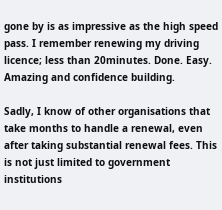gone by is as impressive as the high speed pass. I remember renewing my driving licence; less than 20minutes. Done. Easy. Amazing and confidence building.

Sadly, I know of other organisations that take months to handle a renewal, even after taking substantial renewal fees. This is not just limited to government institutions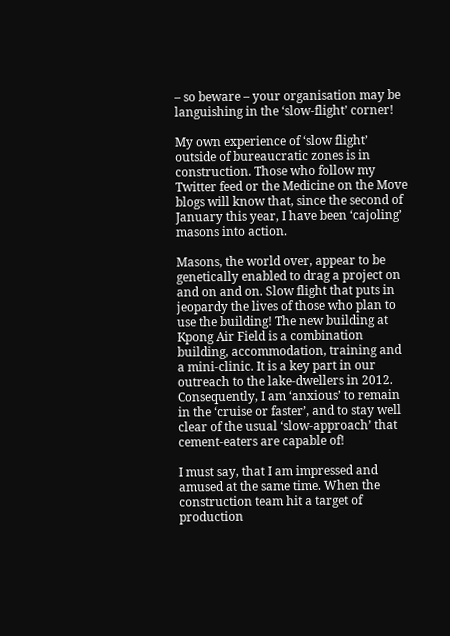– so beware – your organisation may be languishing in the ‘slow-flight’ corner!

My own experience of ‘slow flight’ outside of bureaucratic zones is in construction. Those who follow my Twitter feed or the Medicine on the Move blogs will know that, since the second of January this year, I have been ‘cajoling’ masons into action.

Masons, the world over, appear to be genetically enabled to drag a project on and on and on. Slow flight that puts in jeopardy the lives of those who plan to use the building! The new building at Kpong Air Field is a combination building, accommodation, training and a mini-clinic. It is a key part in our outreach to the lake-dwellers in 2012. Consequently, I am ‘anxious’ to remain in the ‘cruise or faster’, and to stay well clear of the usual ‘slow-approach’ that cement-eaters are capable of!

I must say, that I am impressed and amused at the same time. When the construction team hit a target of production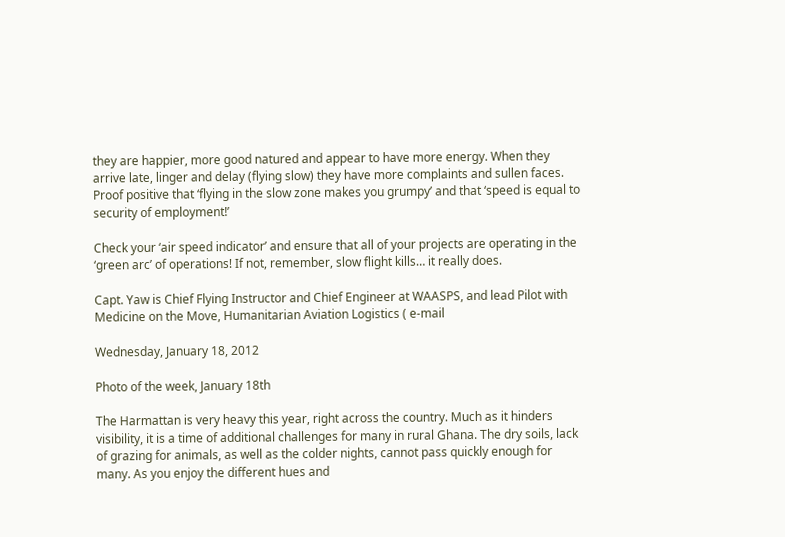they are happier, more good natured and appear to have more energy. When they arrive late, linger and delay (flying slow) they have more complaints and sullen faces. Proof positive that ‘flying in the slow zone makes you grumpy’ and that ‘speed is equal to security of employment!’

Check your ‘air speed indicator’ and ensure that all of your projects are operating in the ‘green arc’ of operations! If not, remember, slow flight kills… it really does.

Capt. Yaw is Chief Flying Instructor and Chief Engineer at WAASPS, and lead Pilot with Medicine on the Move, Humanitarian Aviation Logistics ( e-mail

Wednesday, January 18, 2012

Photo of the week, January 18th

The Harmattan is very heavy this year, right across the country. Much as it hinders visibility, it is a time of additional challenges for many in rural Ghana. The dry soils, lack of grazing for animals, as well as the colder nights, cannot pass quickly enough for many. As you enjoy the different hues and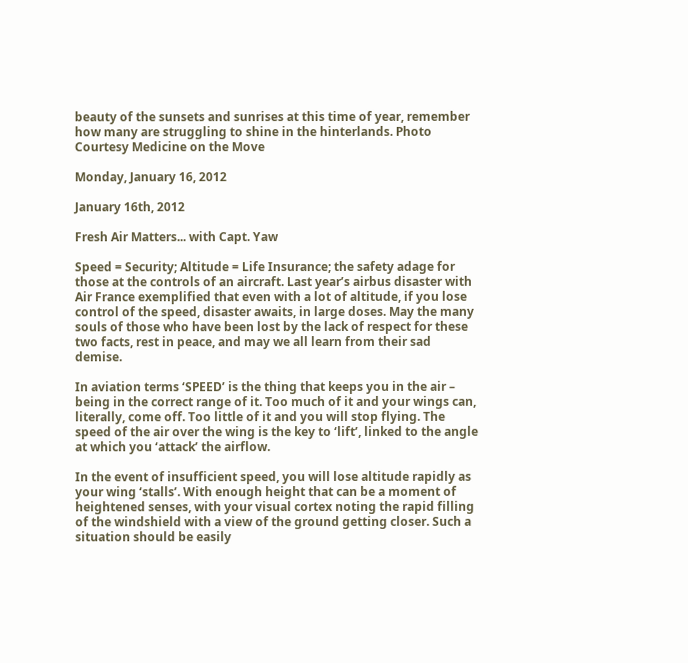beauty of the sunsets and sunrises at this time of year, remember how many are struggling to shine in the hinterlands. Photo Courtesy Medicine on the Move

Monday, January 16, 2012

January 16th, 2012

Fresh Air Matters... with Capt. Yaw

Speed = Security; Altitude = Life Insurance; the safety adage for those at the controls of an aircraft. Last year’s airbus disaster with Air France exemplified that even with a lot of altitude, if you lose control of the speed, disaster awaits, in large doses. May the many souls of those who have been lost by the lack of respect for these two facts, rest in peace, and may we all learn from their sad demise.

In aviation terms ‘SPEED’ is the thing that keeps you in the air – being in the correct range of it. Too much of it and your wings can, literally, come off. Too little of it and you will stop flying. The speed of the air over the wing is the key to ‘lift’, linked to the angle at which you ‘attack’ the airflow.

In the event of insufficient speed, you will lose altitude rapidly as your wing ‘stalls’. With enough height that can be a moment of heightened senses, with your visual cortex noting the rapid filling of the windshield with a view of the ground getting closer. Such a situation should be easily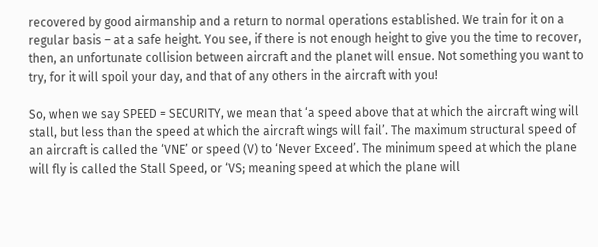recovered by good airmanship and a return to normal operations established. We train for it on a regular basis – at a safe height. You see, if there is not enough height to give you the time to recover, then, an unfortunate collision between aircraft and the planet will ensue. Not something you want to try, for it will spoil your day, and that of any others in the aircraft with you!

So, when we say SPEED = SECURITY, we mean that ‘a speed above that at which the aircraft wing will stall, but less than the speed at which the aircraft wings will fail’. The maximum structural speed of an aircraft is called the ‘VNE’ or speed (V) to ‘Never Exceed’. The minimum speed at which the plane will fly is called the Stall Speed, or ‘VS; meaning speed at which the plane will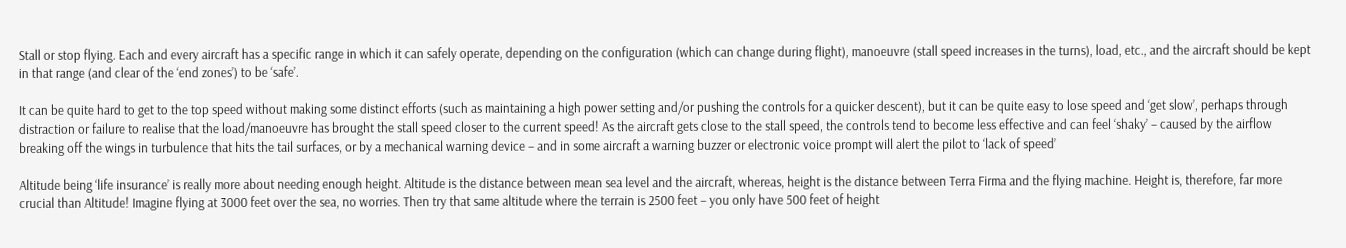Stall or stop flying. Each and every aircraft has a specific range in which it can safely operate, depending on the configuration (which can change during flight), manoeuvre (stall speed increases in the turns), load, etc., and the aircraft should be kept in that range (and clear of the ‘end zones’) to be ‘safe’.

It can be quite hard to get to the top speed without making some distinct efforts (such as maintaining a high power setting and/or pushing the controls for a quicker descent), but it can be quite easy to lose speed and ‘get slow’, perhaps through distraction or failure to realise that the load/manoeuvre has brought the stall speed closer to the current speed! As the aircraft gets close to the stall speed, the controls tend to become less effective and can feel ‘shaky’ – caused by the airflow breaking off the wings in turbulence that hits the tail surfaces, or by a mechanical warning device – and in some aircraft a warning buzzer or electronic voice prompt will alert the pilot to ‘lack of speed’

Altitude being ‘life insurance’ is really more about needing enough height. Altitude is the distance between mean sea level and the aircraft, whereas, height is the distance between Terra Firma and the flying machine. Height is, therefore, far more crucial than Altitude! Imagine flying at 3000 feet over the sea, no worries. Then try that same altitude where the terrain is 2500 feet – you only have 500 feet of height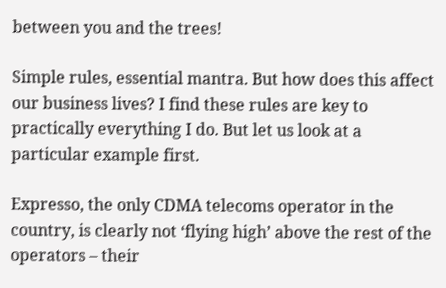between you and the trees!

Simple rules, essential mantra. But how does this affect our business lives? I find these rules are key to practically everything I do. But let us look at a particular example first.

Expresso, the only CDMA telecoms operator in the country, is clearly not ‘flying high’ above the rest of the operators – their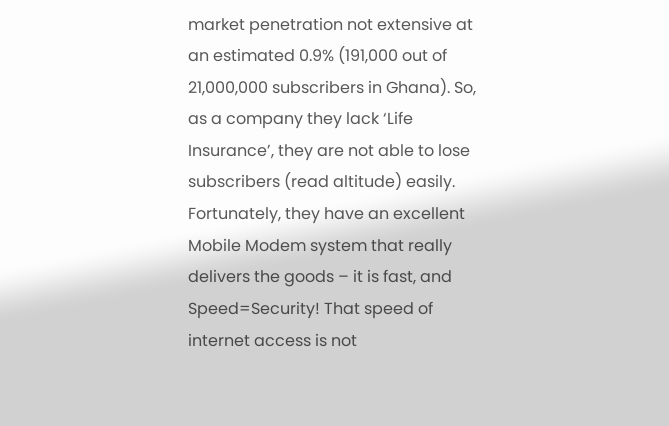market penetration not extensive at an estimated 0.9% (191,000 out of 21,000,000 subscribers in Ghana). So, as a company they lack ‘Life Insurance’, they are not able to lose subscribers (read altitude) easily. Fortunately, they have an excellent Mobile Modem system that really delivers the goods – it is fast, and Speed=Security! That speed of internet access is not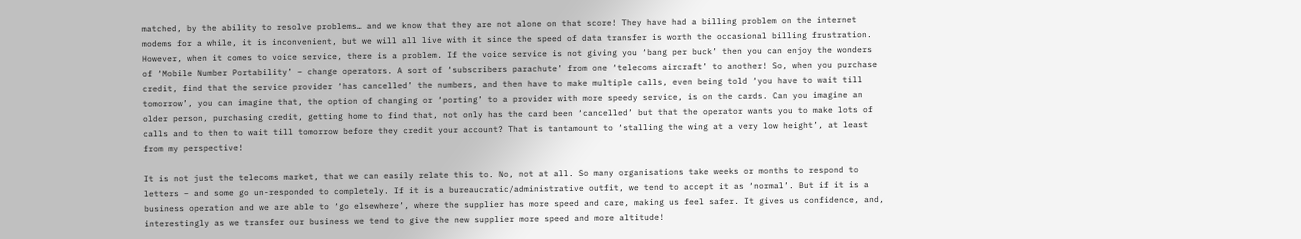matched, by the ability to resolve problems… and we know that they are not alone on that score! They have had a billing problem on the internet modems for a while, it is inconvenient, but we will all live with it since the speed of data transfer is worth the occasional billing frustration. However, when it comes to voice service, there is a problem. If the voice service is not giving you ‘bang per buck’ then you can enjoy the wonders of ‘Mobile Number Portability’ – change operators. A sort of ‘subscribers parachute’ from one ‘telecoms aircraft’ to another! So, when you purchase credit, find that the service provider ‘has cancelled’ the numbers, and then have to make multiple calls, even being told ‘you have to wait till tomorrow’, you can imagine that, the option of changing or ‘porting’ to a provider with more speedy service, is on the cards. Can you imagine an older person, purchasing credit, getting home to find that, not only has the card been ‘cancelled’ but that the operator wants you to make lots of calls and to then to wait till tomorrow before they credit your account? That is tantamount to ‘stalling the wing at a very low height’, at least from my perspective!

It is not just the telecoms market, that we can easily relate this to. No, not at all. So many organisations take weeks or months to respond to letters – and some go un-responded to completely. If it is a bureaucratic/administrative outfit, we tend to accept it as ‘normal’. But if it is a business operation and we are able to ‘go elsewhere’, where the supplier has more speed and care, making us feel safer. It gives us confidence, and, interestingly as we transfer our business we tend to give the new supplier more speed and more altitude!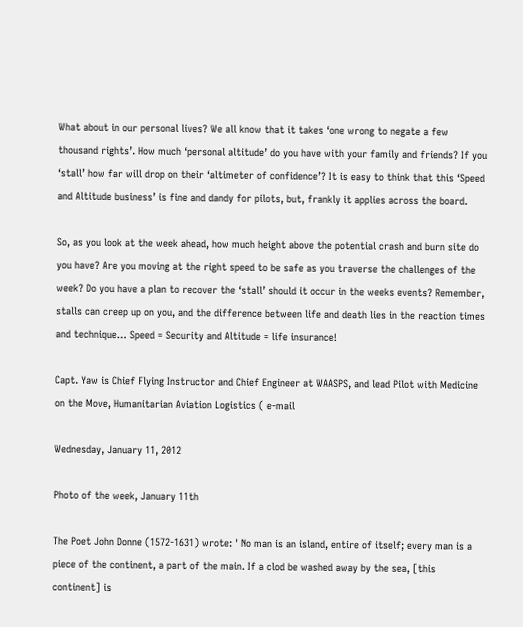What about in our personal lives? We all know that it takes ‘one wrong to negate a few thousand rights’. How much ‘personal altitude’ do you have with your family and friends? If you ‘stall’ how far will drop on their ‘altimeter of confidence’? It is easy to think that this ‘Speed and Altitude business’ is fine and dandy for pilots, but, frankly it applies across the board.

So, as you look at the week ahead, how much height above the potential crash and burn site do you have? Are you moving at the right speed to be safe as you traverse the challenges of the week? Do you have a plan to recover the ‘stall’ should it occur in the weeks events? Remember, stalls can creep up on you, and the difference between life and death lies in the reaction times and technique… Speed = Security and Altitude = life insurance!

Capt. Yaw is Chief Flying Instructor and Chief Engineer at WAASPS, and lead Pilot with Medicine on the Move, Humanitarian Aviation Logistics ( e-mail

Wednesday, January 11, 2012

Photo of the week, January 11th

The Poet John Donne (1572-1631) wrote: ' No man is an island, entire of itself; every man is a piece of the continent, a part of the main. If a clod be washed away by the sea, [this continent] is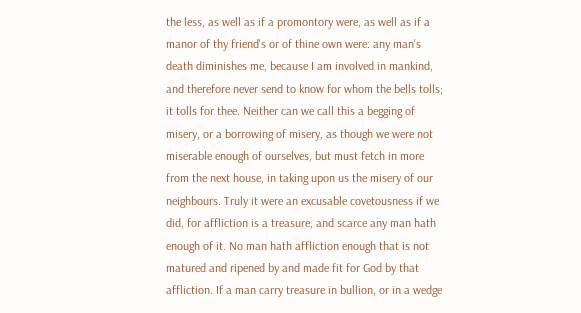the less, as well as if a promontory were, as well as if a manor of thy friend's or of thine own were: any man's death diminishes me, because I am involved in mankind, and therefore never send to know for whom the bells tolls; it tolls for thee. Neither can we call this a begging of misery, or a borrowing of misery, as though we were not miserable enough of ourselves, but must fetch in more from the next house, in taking upon us the misery of our neighbours. Truly it were an excusable covetousness if we did, for affliction is a treasure, and scarce any man hath enough of it. No man hath affliction enough that is not matured and ripened by and made fit for God by that affliction. If a man carry treasure in bullion, or in a wedge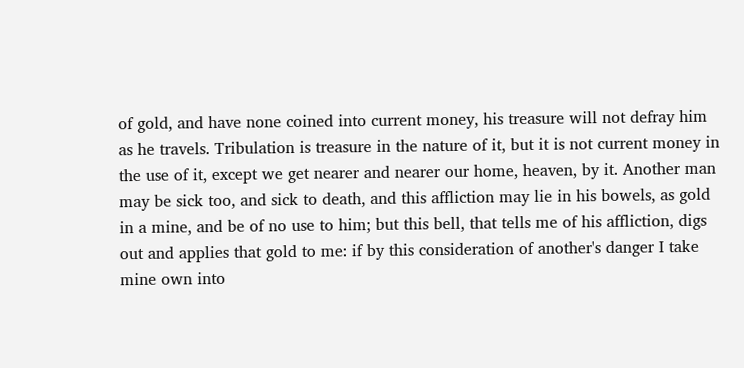of gold, and have none coined into current money, his treasure will not defray him as he travels. Tribulation is treasure in the nature of it, but it is not current money in the use of it, except we get nearer and nearer our home, heaven, by it. Another man may be sick too, and sick to death, and this affliction may lie in his bowels, as gold in a mine, and be of no use to him; but this bell, that tells me of his affliction, digs out and applies that gold to me: if by this consideration of another's danger I take mine own into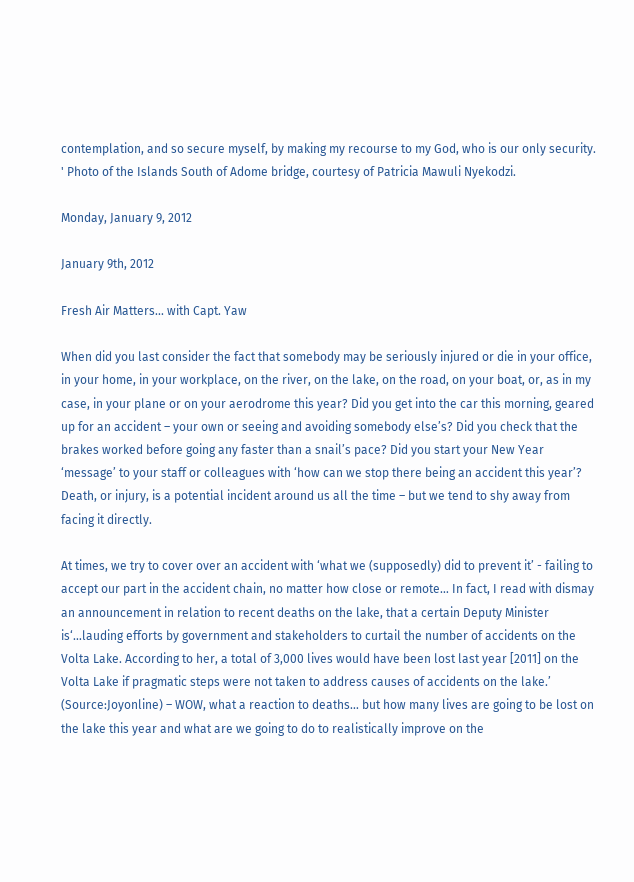contemplation, and so secure myself, by making my recourse to my God, who is our only security. ' Photo of the Islands South of Adome bridge, courtesy of Patricia Mawuli Nyekodzi.

Monday, January 9, 2012

January 9th, 2012

Fresh Air Matters... with Capt. Yaw

When did you last consider the fact that somebody may be seriously injured or die in your office, in your home, in your workplace, on the river, on the lake, on the road, on your boat, or, as in my case, in your plane or on your aerodrome this year? Did you get into the car this morning, geared up for an accident – your own or seeing and avoiding somebody else’s? Did you check that the brakes worked before going any faster than a snail’s pace? Did you start your New Year ‘message’ to your staff or colleagues with ‘how can we stop there being an accident this year’? Death, or injury, is a potential incident around us all the time – but we tend to shy away from facing it directly.

At times, we try to cover over an accident with ‘what we (supposedly) did to prevent it’ - failing to accept our part in the accident chain, no matter how close or remote… In fact, I read with dismay an announcement in relation to recent deaths on the lake, that a certain Deputy Minister is‘…lauding efforts by government and stakeholders to curtail the number of accidents on the Volta Lake. According to her, a total of 3,000 lives would have been lost last year [2011] on the Volta Lake if pragmatic steps were not taken to address causes of accidents on the lake.’ (Source:Joyonline) – WOW, what a reaction to deaths… but how many lives are going to be lost on the lake this year and what are we going to do to realistically improve on the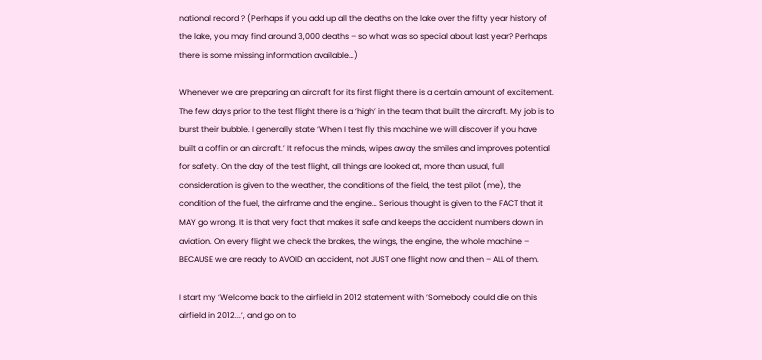national record ? (Perhaps if you add up all the deaths on the lake over the fifty year history of the lake, you may find around 3,000 deaths – so what was so special about last year? Perhaps there is some missing information available…)

Whenever we are preparing an aircraft for its first flight there is a certain amount of excitement. The few days prior to the test flight there is a ‘high’ in the team that built the aircraft. My job is to burst their bubble. I generally state ‘When I test fly this machine we will discover if you have built a coffin or an aircraft.’ It refocus the minds, wipes away the smiles and improves potential for safety. On the day of the test flight, all things are looked at, more than usual, full consideration is given to the weather, the conditions of the field, the test pilot (me), the condition of the fuel, the airframe and the engine… Serious thought is given to the FACT that it MAY go wrong. It is that very fact that makes it safe and keeps the accident numbers down in aviation. On every flight we check the brakes, the wings, the engine, the whole machine – BECAUSE we are ready to AVOID an accident, not JUST one flight now and then – ALL of them.

I start my ‘Welcome back to the airfield in 2012 statement with ‘Somebody could die on this airfield in 2012...’, and go on to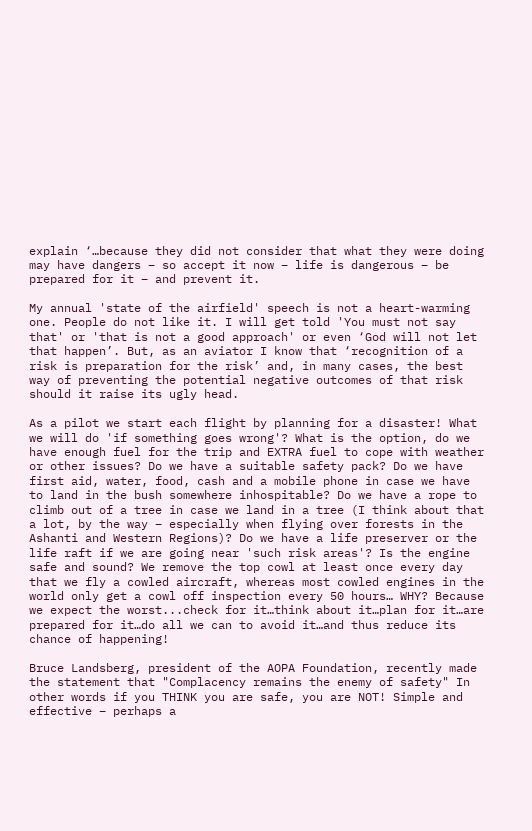explain ‘…because they did not consider that what they were doing may have dangers – so accept it now – life is dangerous – be prepared for it – and prevent it.

My annual 'state of the airfield' speech is not a heart-warming one. People do not like it. I will get told 'You must not say that' or 'that is not a good approach' or even ‘God will not let that happen’. But, as an aviator I know that ‘recognition of a risk is preparation for the risk’ and, in many cases, the best way of preventing the potential negative outcomes of that risk should it raise its ugly head.

As a pilot we start each flight by planning for a disaster! What we will do 'if something goes wrong'? What is the option, do we have enough fuel for the trip and EXTRA fuel to cope with weather or other issues? Do we have a suitable safety pack? Do we have first aid, water, food, cash and a mobile phone in case we have to land in the bush somewhere inhospitable? Do we have a rope to climb out of a tree in case we land in a tree (I think about that a lot, by the way – especially when flying over forests in the Ashanti and Western Regions)? Do we have a life preserver or the life raft if we are going near 'such risk areas'? Is the engine safe and sound? We remove the top cowl at least once every day that we fly a cowled aircraft, whereas most cowled engines in the world only get a cowl off inspection every 50 hours… WHY? Because we expect the worst...check for it…think about it…plan for it…are prepared for it…do all we can to avoid it…and thus reduce its chance of happening!

Bruce Landsberg, president of the AOPA Foundation, recently made the statement that "Complacency remains the enemy of safety" In other words if you THINK you are safe, you are NOT! Simple and effective – perhaps a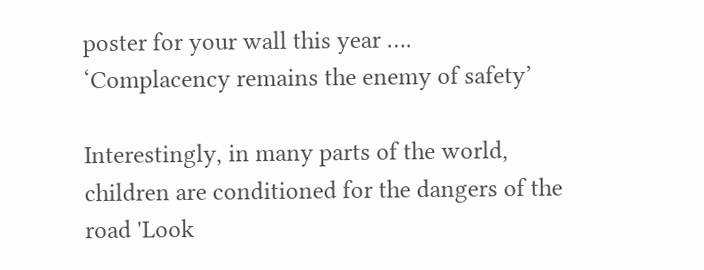poster for your wall this year …. ‘Complacency remains the enemy of safety’

Interestingly, in many parts of the world, children are conditioned for the dangers of the road 'Look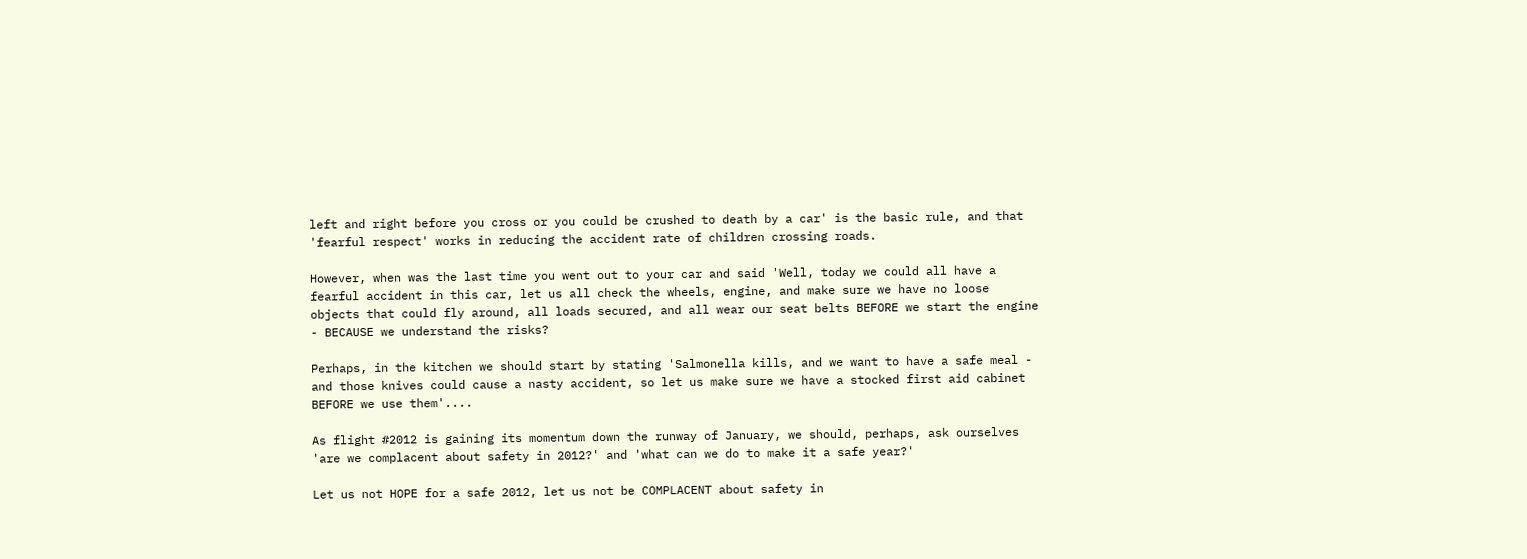left and right before you cross or you could be crushed to death by a car' is the basic rule, and that 'fearful respect' works in reducing the accident rate of children crossing roads.

However, when was the last time you went out to your car and said 'Well, today we could all have a fearful accident in this car, let us all check the wheels, engine, and make sure we have no loose objects that could fly around, all loads secured, and all wear our seat belts BEFORE we start the engine - BECAUSE we understand the risks?

Perhaps, in the kitchen we should start by stating 'Salmonella kills, and we want to have a safe meal - and those knives could cause a nasty accident, so let us make sure we have a stocked first aid cabinet BEFORE we use them'....

As flight #2012 is gaining its momentum down the runway of January, we should, perhaps, ask ourselves 'are we complacent about safety in 2012?' and 'what can we do to make it a safe year?'

Let us not HOPE for a safe 2012, let us not be COMPLACENT about safety in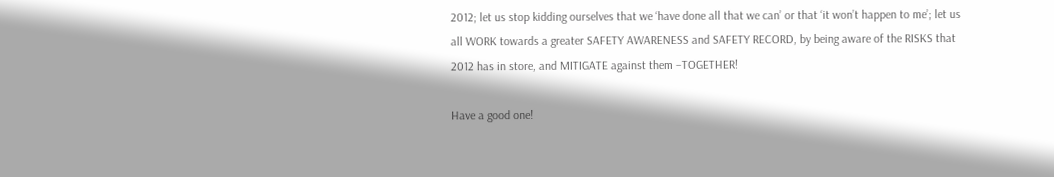2012; let us stop kidding ourselves that we ‘have done all that we can’ or that ‘it won’t happen to me’; let us all WORK towards a greater SAFETY AWARENESS and SAFETY RECORD, by being aware of the RISKS that 2012 has in store, and MITIGATE against them –TOGETHER!

Have a good one!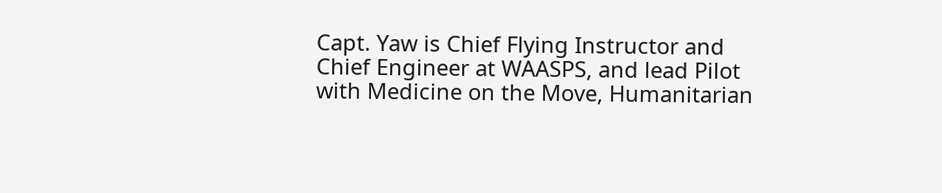Capt. Yaw is Chief Flying Instructor and Chief Engineer at WAASPS, and lead Pilot with Medicine on the Move, Humanitarian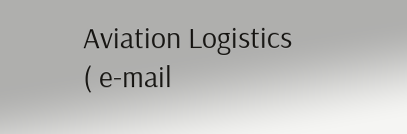Aviation Logistics ( e-mail